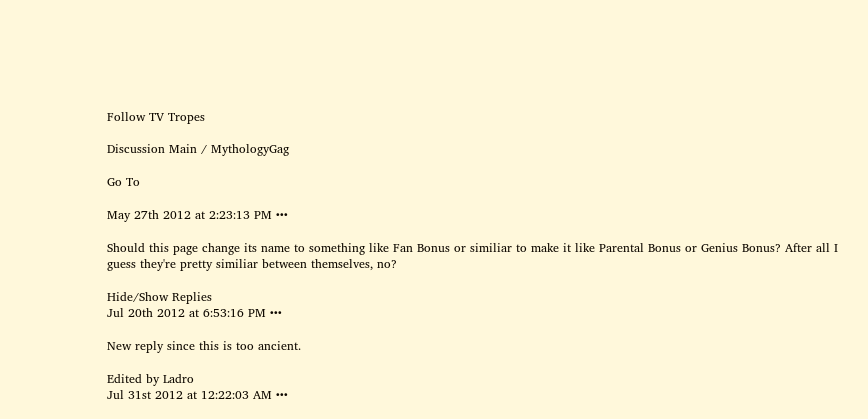Follow TV Tropes

Discussion Main / MythologyGag

Go To

May 27th 2012 at 2:23:13 PM •••

Should this page change its name to something like Fan Bonus or similiar to make it like Parental Bonus or Genius Bonus? After all I guess they're pretty similiar between themselves, no?

Hide/Show Replies
Jul 20th 2012 at 6:53:16 PM •••

New reply since this is too ancient.

Edited by Ladro
Jul 31st 2012 at 12:22:03 AM •••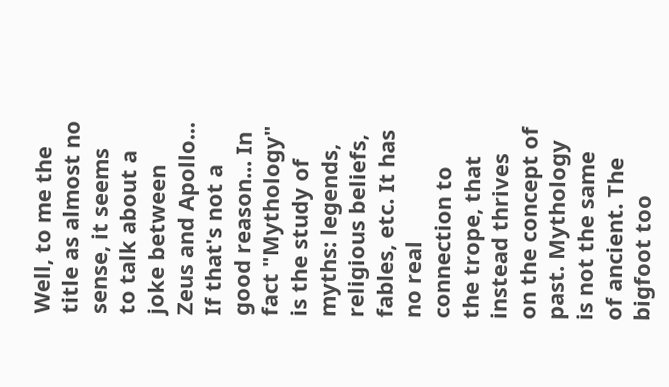Well, to me the title as almost no sense, it seems to talk about a joke between Zeus and Apollo... If that's not a good reason... In fact "Mythology" is the study of myths: legends, religious beliefs, fables, etc. It has no real connection to the trope, that instead thrives on the concept of past. Mythology is not the same of ancient. The bigfoot too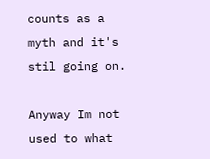counts as a myth and it's stil going on.

Anyway Im not used to what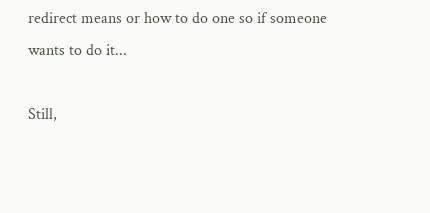redirect means or how to do one so if someone wants to do it...

Still,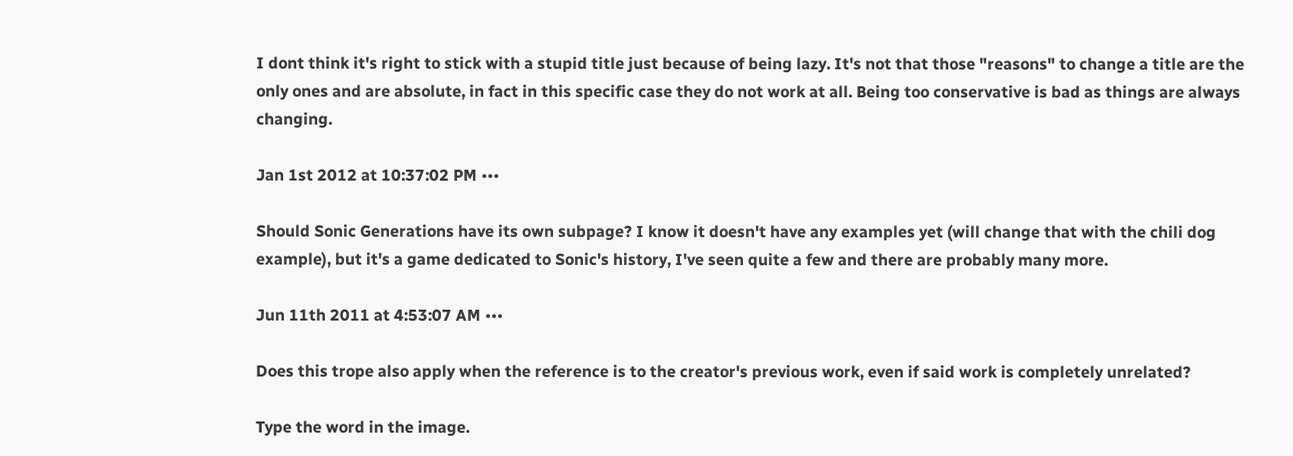I dont think it's right to stick with a stupid title just because of being lazy. It's not that those "reasons" to change a title are the only ones and are absolute, in fact in this specific case they do not work at all. Being too conservative is bad as things are always changing.

Jan 1st 2012 at 10:37:02 PM •••

Should Sonic Generations have its own subpage? I know it doesn't have any examples yet (will change that with the chili dog example), but it's a game dedicated to Sonic's history, I've seen quite a few and there are probably many more.

Jun 11th 2011 at 4:53:07 AM •••

Does this trope also apply when the reference is to the creator's previous work, even if said work is completely unrelated?

Type the word in the image.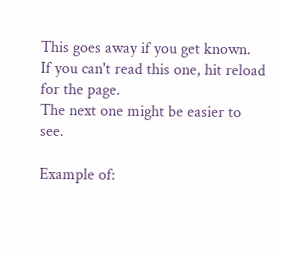This goes away if you get known.
If you can't read this one, hit reload for the page.
The next one might be easier to see.

Example of: